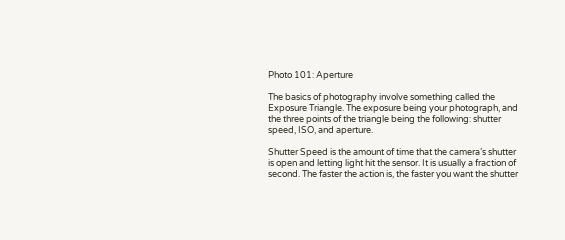Photo 101: Aperture

The basics of photography involve something called the Exposure Triangle. The exposure being your photograph, and the three points of the triangle being the following: shutter speed, ISO, and aperture.

Shutter Speed is the amount of time that the camera’s shutter is open and letting light hit the sensor. It is usually a fraction of second. The faster the action is, the faster you want the shutter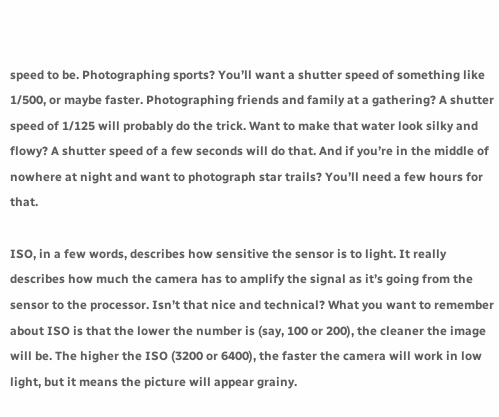speed to be. Photographing sports? You’ll want a shutter speed of something like 1/500, or maybe faster. Photographing friends and family at a gathering? A shutter speed of 1/125 will probably do the trick. Want to make that water look silky and flowy? A shutter speed of a few seconds will do that. And if you’re in the middle of nowhere at night and want to photograph star trails? You’ll need a few hours for that.

ISO, in a few words, describes how sensitive the sensor is to light. It really describes how much the camera has to amplify the signal as it’s going from the sensor to the processor. Isn’t that nice and technical? What you want to remember about ISO is that the lower the number is (say, 100 or 200), the cleaner the image will be. The higher the ISO (3200 or 6400), the faster the camera will work in low light, but it means the picture will appear grainy.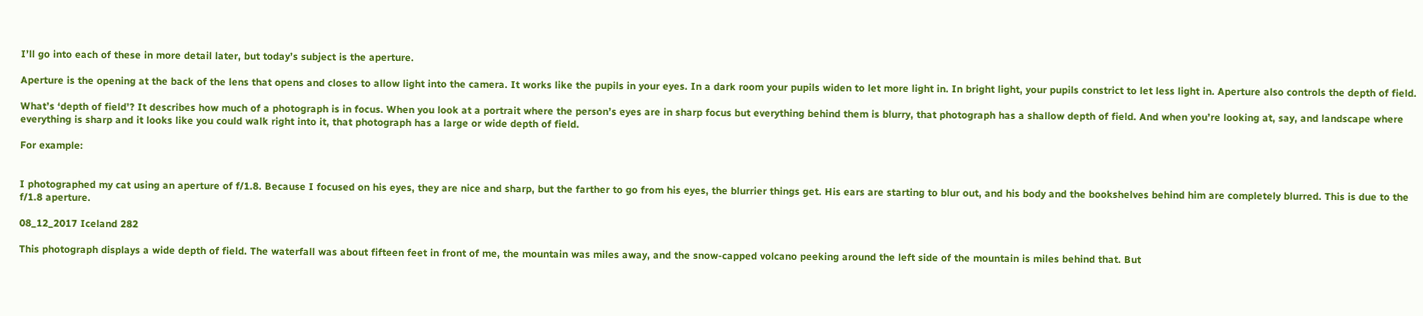I’ll go into each of these in more detail later, but today’s subject is the aperture.

Aperture is the opening at the back of the lens that opens and closes to allow light into the camera. It works like the pupils in your eyes. In a dark room your pupils widen to let more light in. In bright light, your pupils constrict to let less light in. Aperture also controls the depth of field.

What’s ‘depth of field’? It describes how much of a photograph is in focus. When you look at a portrait where the person’s eyes are in sharp focus but everything behind them is blurry, that photograph has a shallow depth of field. And when you’re looking at, say, and landscape where everything is sharp and it looks like you could walk right into it, that photograph has a large or wide depth of field.

For example:


I photographed my cat using an aperture of f/1.8. Because I focused on his eyes, they are nice and sharp, but the farther to go from his eyes, the blurrier things get. His ears are starting to blur out, and his body and the bookshelves behind him are completely blurred. This is due to the f/1.8 aperture.

08_12_2017 Iceland 282

This photograph displays a wide depth of field. The waterfall was about fifteen feet in front of me, the mountain was miles away, and the snow-capped volcano peeking around the left side of the mountain is miles behind that. But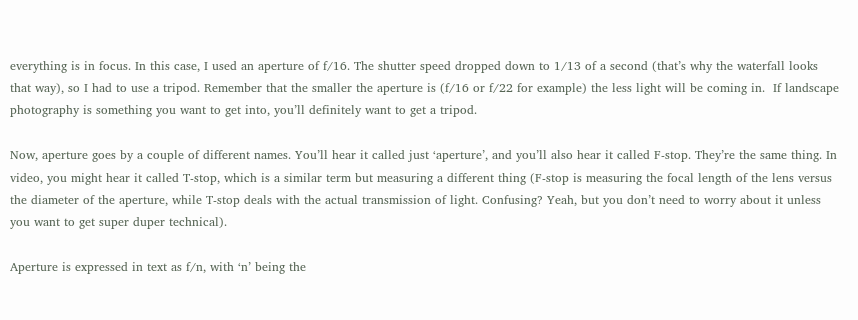everything is in focus. In this case, I used an aperture of f/16. The shutter speed dropped down to 1/13 of a second (that’s why the waterfall looks that way), so I had to use a tripod. Remember that the smaller the aperture is (f/16 or f/22 for example) the less light will be coming in.  If landscape photography is something you want to get into, you’ll definitely want to get a tripod.

Now, aperture goes by a couple of different names. You’ll hear it called just ‘aperture’, and you’ll also hear it called F-stop. They’re the same thing. In video, you might hear it called T-stop, which is a similar term but measuring a different thing (F-stop is measuring the focal length of the lens versus the diameter of the aperture, while T-stop deals with the actual transmission of light. Confusing? Yeah, but you don’t need to worry about it unless you want to get super duper technical).

Aperture is expressed in text as f/n, with ‘n’ being the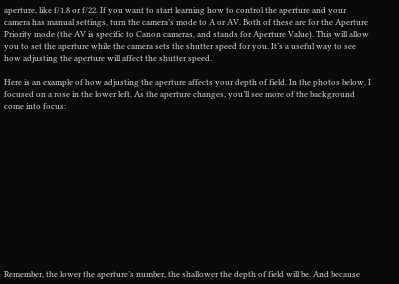aperture, like f/1.8 or f/22. If you want to start learning how to control the aperture and your camera has manual settings, turn the camera’s mode to A or AV. Both of these are for the Aperture Priority mode (the AV is specific to Canon cameras, and stands for Aperture Value). This will allow you to set the aperture while the camera sets the shutter speed for you. It’s a useful way to see how adjusting the aperture will affect the shutter speed.

Here is an example of how adjusting the aperture affects your depth of field. In the photos below, I focused on a rose in the lower left. As the aperture changes, you’ll see more of the background come into focus:













Remember, the lower the aperture’s number, the shallower the depth of field will be. And because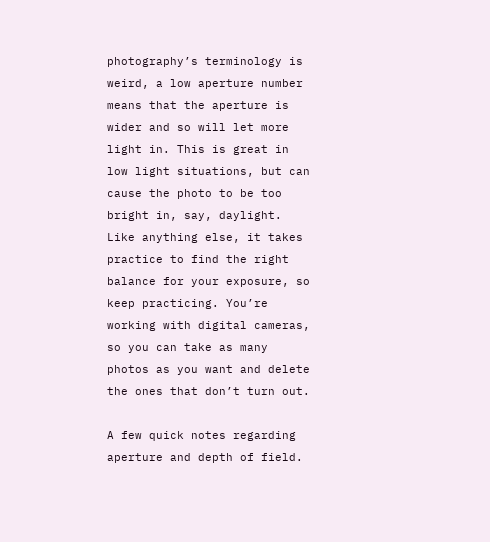photography’s terminology is weird, a low aperture number means that the aperture is wider and so will let more light in. This is great in low light situations, but can cause the photo to be too bright in, say, daylight. Like anything else, it takes practice to find the right balance for your exposure, so keep practicing. You’re working with digital cameras, so you can take as many photos as you want and delete the ones that don’t turn out.

A few quick notes regarding aperture and depth of field.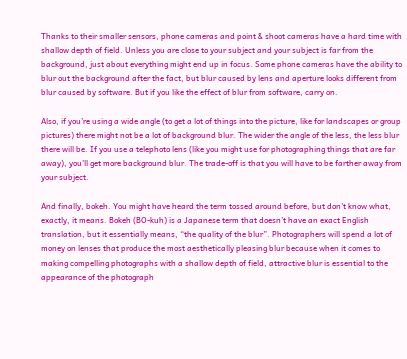Thanks to their smaller sensors, phone cameras and point & shoot cameras have a hard time with shallow depth of field. Unless you are close to your subject and your subject is far from the background, just about everything might end up in focus. Some phone cameras have the ability to blur out the background after the fact, but blur caused by lens and aperture looks different from blur caused by software. But if you like the effect of blur from software, carry on.

Also, if you’re using a wide angle (to get a lot of things into the picture, like for landscapes or group pictures) there might not be a lot of background blur. The wider the angle of the less, the less blur there will be. If you use a telephoto lens (like you might use for photographing things that are far away), you’ll get more background blur. The trade-off is that you will have to be farther away from your subject.

And finally, bokeh. You might have heard the term tossed around before, but don’t know what, exactly, it means. Bokeh (BO-kuh) is a Japanese term that doesn’t have an exact English translation, but it essentially means, “the quality of the blur”. Photographers will spend a lot of money on lenses that produce the most aesthetically pleasing blur because when it comes to making compelling photographs with a shallow depth of field, attractive blur is essential to the appearance of the photograph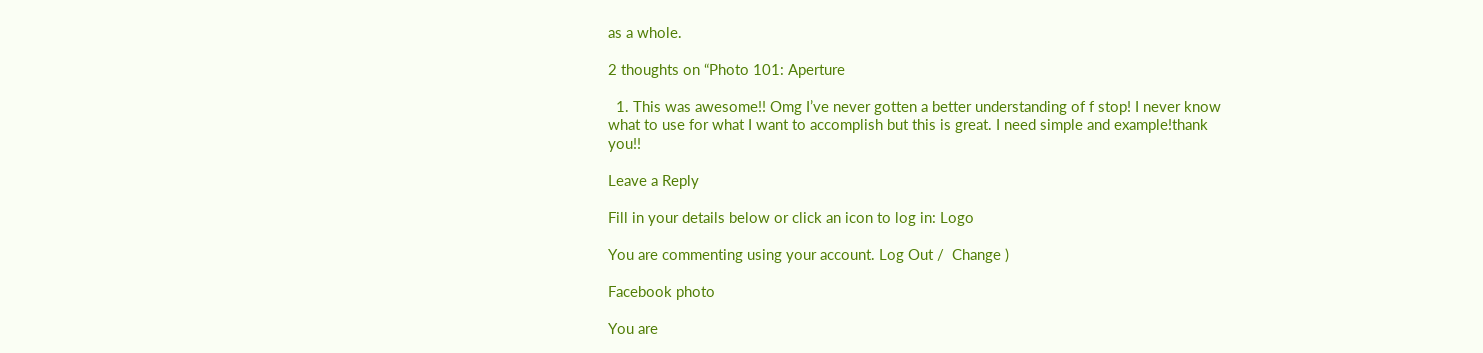as a whole.

2 thoughts on “Photo 101: Aperture

  1. This was awesome!! Omg I’ve never gotten a better understanding of f stop! I never know what to use for what I want to accomplish but this is great. I need simple and example!thank you!!

Leave a Reply

Fill in your details below or click an icon to log in: Logo

You are commenting using your account. Log Out /  Change )

Facebook photo

You are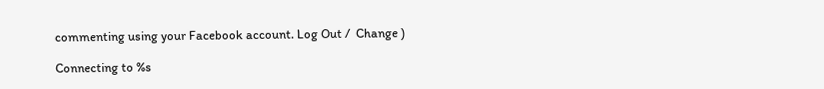commenting using your Facebook account. Log Out /  Change )

Connecting to %s